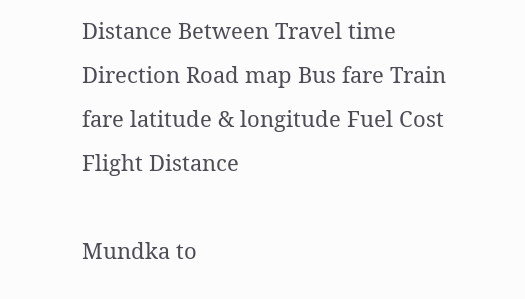Distance Between Travel time Direction Road map Bus fare Train fare latitude & longitude Fuel Cost Flight Distance

Mundka to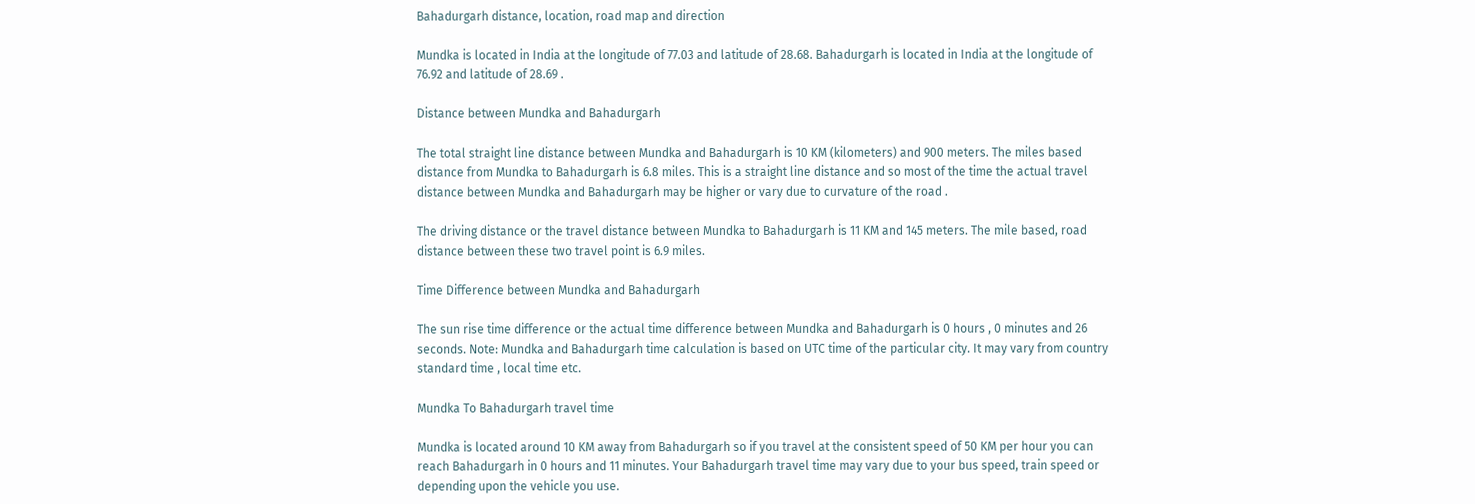Bahadurgarh distance, location, road map and direction

Mundka is located in India at the longitude of 77.03 and latitude of 28.68. Bahadurgarh is located in India at the longitude of 76.92 and latitude of 28.69 .

Distance between Mundka and Bahadurgarh

The total straight line distance between Mundka and Bahadurgarh is 10 KM (kilometers) and 900 meters. The miles based distance from Mundka to Bahadurgarh is 6.8 miles. This is a straight line distance and so most of the time the actual travel distance between Mundka and Bahadurgarh may be higher or vary due to curvature of the road .

The driving distance or the travel distance between Mundka to Bahadurgarh is 11 KM and 145 meters. The mile based, road distance between these two travel point is 6.9 miles.

Time Difference between Mundka and Bahadurgarh

The sun rise time difference or the actual time difference between Mundka and Bahadurgarh is 0 hours , 0 minutes and 26 seconds. Note: Mundka and Bahadurgarh time calculation is based on UTC time of the particular city. It may vary from country standard time , local time etc.

Mundka To Bahadurgarh travel time

Mundka is located around 10 KM away from Bahadurgarh so if you travel at the consistent speed of 50 KM per hour you can reach Bahadurgarh in 0 hours and 11 minutes. Your Bahadurgarh travel time may vary due to your bus speed, train speed or depending upon the vehicle you use.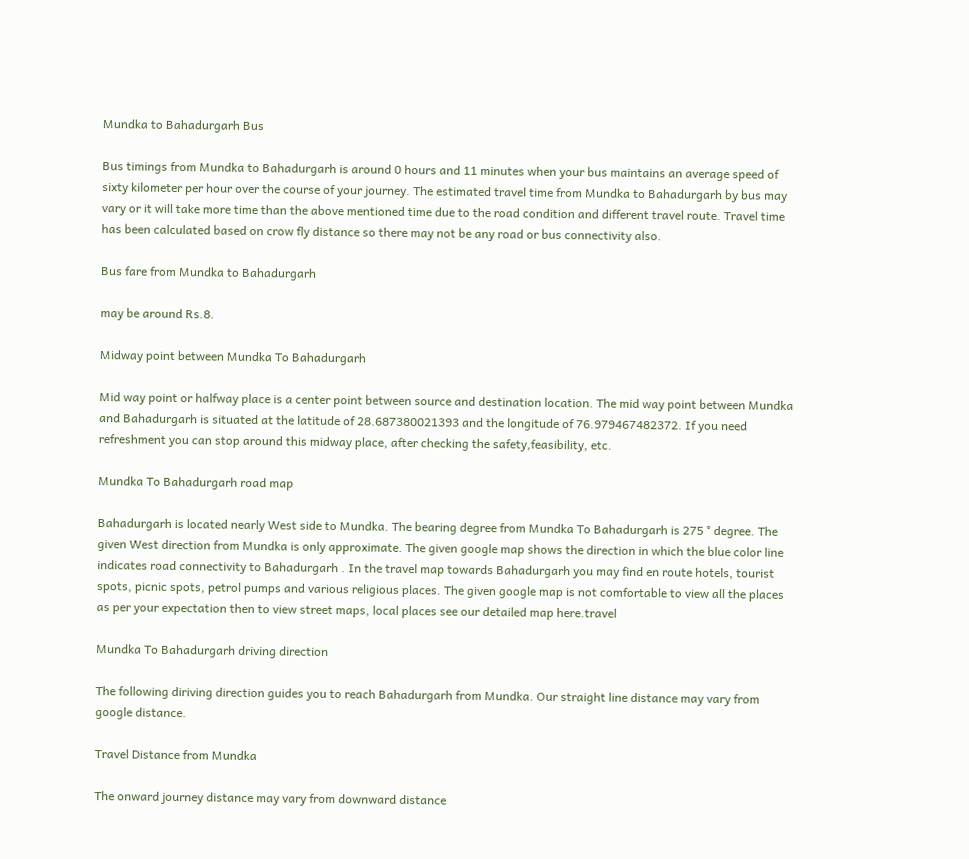Mundka to Bahadurgarh Bus

Bus timings from Mundka to Bahadurgarh is around 0 hours and 11 minutes when your bus maintains an average speed of sixty kilometer per hour over the course of your journey. The estimated travel time from Mundka to Bahadurgarh by bus may vary or it will take more time than the above mentioned time due to the road condition and different travel route. Travel time has been calculated based on crow fly distance so there may not be any road or bus connectivity also.

Bus fare from Mundka to Bahadurgarh

may be around Rs.8.

Midway point between Mundka To Bahadurgarh

Mid way point or halfway place is a center point between source and destination location. The mid way point between Mundka and Bahadurgarh is situated at the latitude of 28.687380021393 and the longitude of 76.979467482372. If you need refreshment you can stop around this midway place, after checking the safety,feasibility, etc.

Mundka To Bahadurgarh road map

Bahadurgarh is located nearly West side to Mundka. The bearing degree from Mundka To Bahadurgarh is 275 ° degree. The given West direction from Mundka is only approximate. The given google map shows the direction in which the blue color line indicates road connectivity to Bahadurgarh . In the travel map towards Bahadurgarh you may find en route hotels, tourist spots, picnic spots, petrol pumps and various religious places. The given google map is not comfortable to view all the places as per your expectation then to view street maps, local places see our detailed map here.travel

Mundka To Bahadurgarh driving direction

The following diriving direction guides you to reach Bahadurgarh from Mundka. Our straight line distance may vary from google distance.

Travel Distance from Mundka

The onward journey distance may vary from downward distance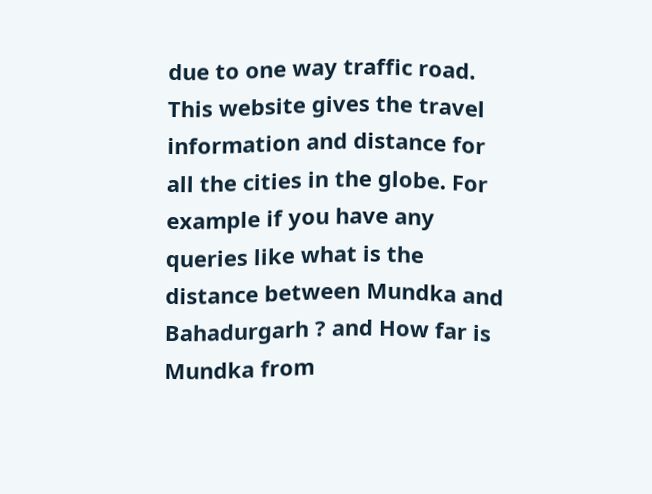due to one way traffic road. This website gives the travel information and distance for all the cities in the globe. For example if you have any queries like what is the distance between Mundka and Bahadurgarh ? and How far is Mundka from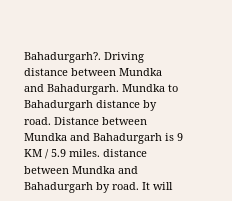Bahadurgarh?. Driving distance between Mundka and Bahadurgarh. Mundka to Bahadurgarh distance by road. Distance between Mundka and Bahadurgarh is 9 KM / 5.9 miles. distance between Mundka and Bahadurgarh by road. It will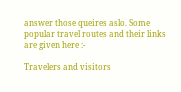answer those queires aslo. Some popular travel routes and their links are given here :-

Travelers and visitors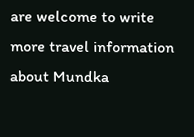are welcome to write more travel information about Mundka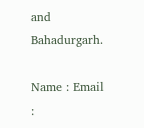and Bahadurgarh.

Name : Email :